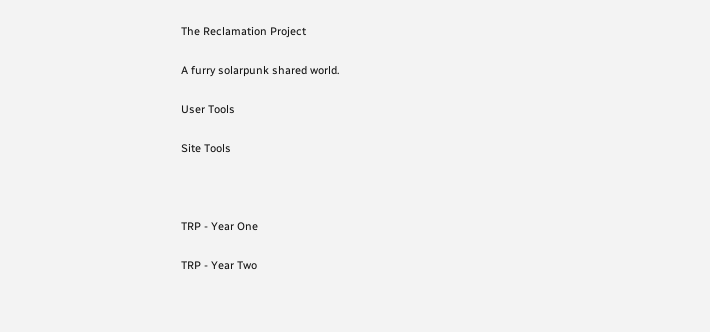The Reclamation Project

A furry solarpunk shared world.

User Tools

Site Tools



TRP - Year One

TRP - Year Two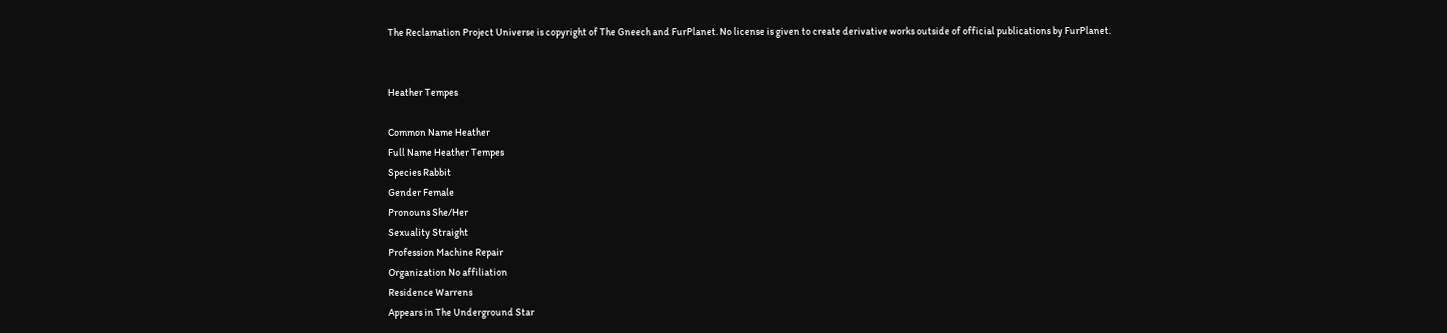The Reclamation Project Universe is copyright of The Gneech and FurPlanet. No license is given to create derivative works outside of official publications by FurPlanet.


Heather Tempes

Common Name Heather
Full Name Heather Tempes
Species Rabbit
Gender Female
Pronouns She/Her
Sexuality Straight
Profession Machine Repair
Organization No affiliation
Residence Warrens
Appears in The Underground Star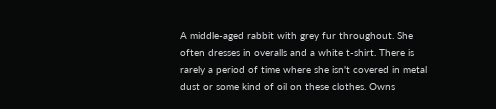A middle-aged rabbit with grey fur throughout. She often dresses in overalls and a white t-shirt. There is rarely a period of time where she isn't covered in metal dust or some kind of oil on these clothes. Owns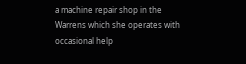a machine repair shop in the Warrens which she operates with occasional help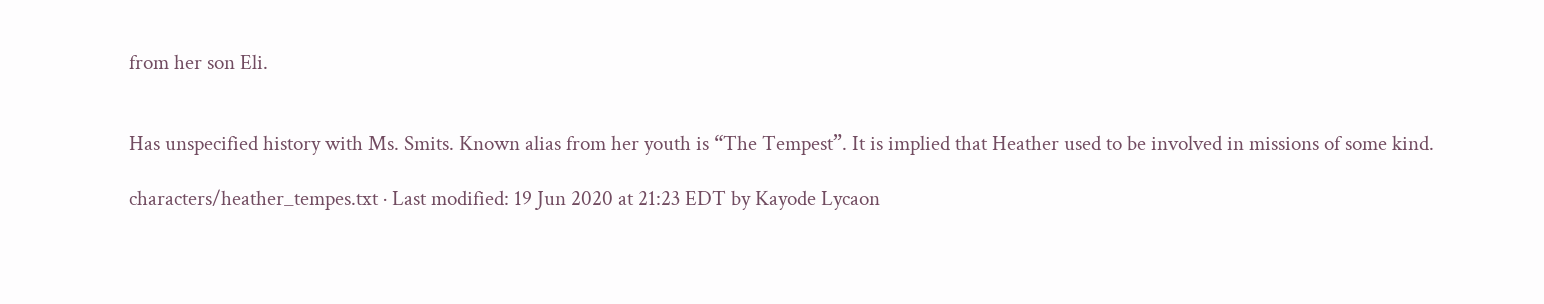from her son Eli.


Has unspecified history with Ms. Smits. Known alias from her youth is “The Tempest”. It is implied that Heather used to be involved in missions of some kind.

characters/heather_tempes.txt · Last modified: 19 Jun 2020 at 21:23 EDT by Kayode Lycaon